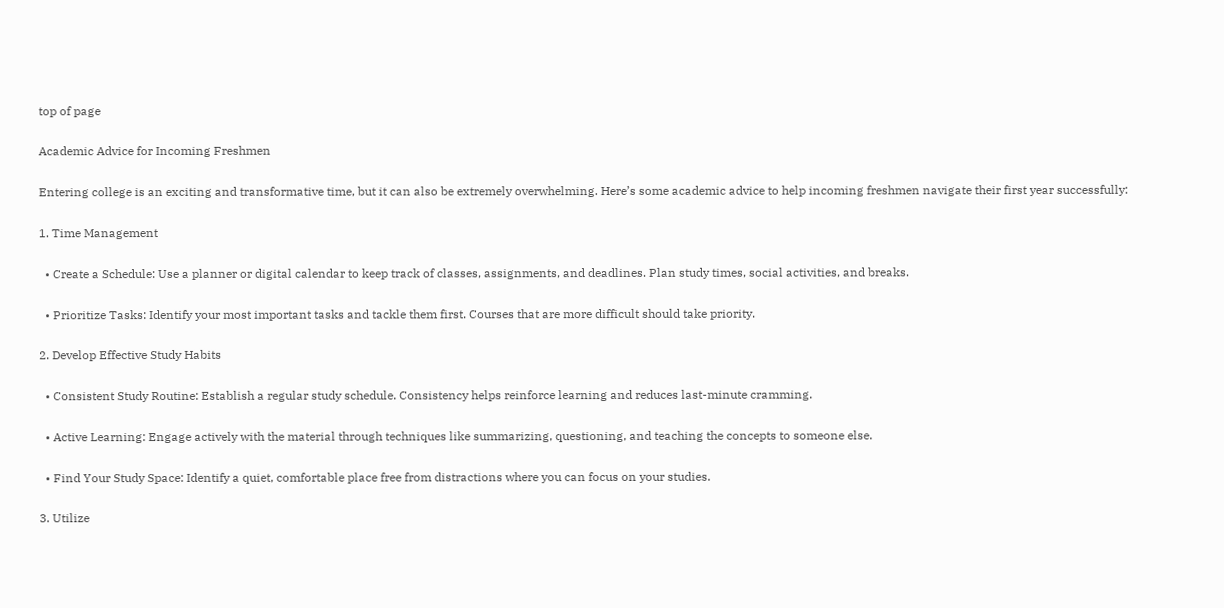top of page

Academic Advice for Incoming Freshmen

Entering college is an exciting and transformative time, but it can also be extremely overwhelming. Here’s some academic advice to help incoming freshmen navigate their first year successfully:

1. Time Management

  • Create a Schedule: Use a planner or digital calendar to keep track of classes, assignments, and deadlines. Plan study times, social activities, and breaks.

  • Prioritize Tasks: Identify your most important tasks and tackle them first. Courses that are more difficult should take priority.

2. Develop Effective Study Habits

  • Consistent Study Routine: Establish a regular study schedule. Consistency helps reinforce learning and reduces last-minute cramming.

  • Active Learning: Engage actively with the material through techniques like summarizing, questioning, and teaching the concepts to someone else.

  • Find Your Study Space: Identify a quiet, comfortable place free from distractions where you can focus on your studies.

3. Utilize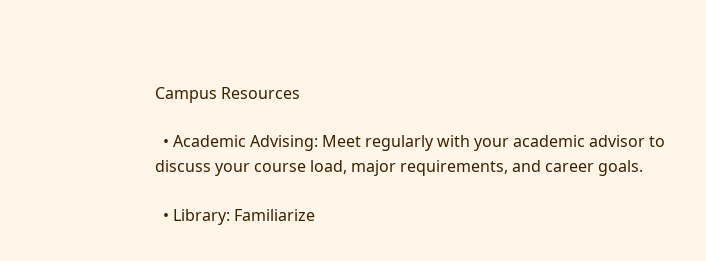Campus Resources

  • Academic Advising: Meet regularly with your academic advisor to discuss your course load, major requirements, and career goals.

  • Library: Familiarize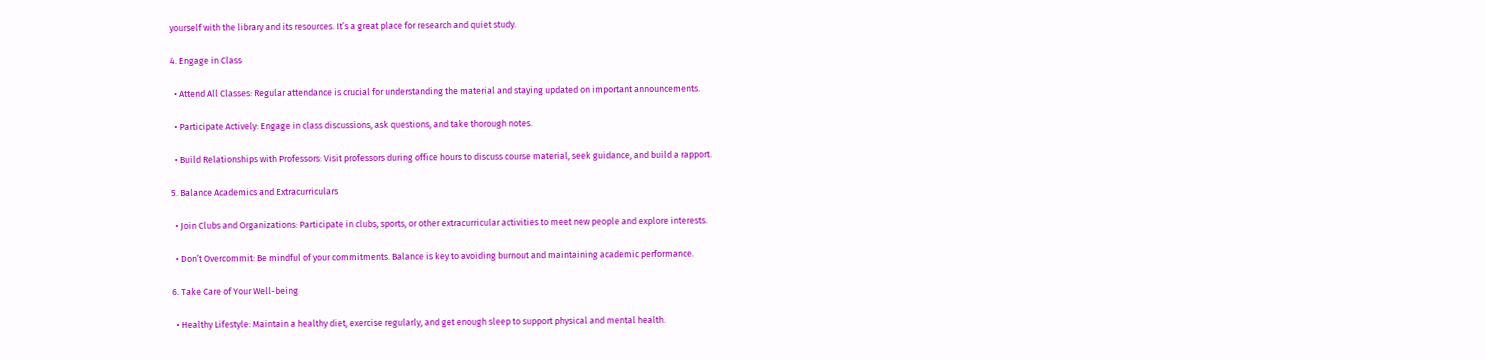yourself with the library and its resources. It’s a great place for research and quiet study.

4. Engage in Class

  • Attend All Classes: Regular attendance is crucial for understanding the material and staying updated on important announcements.

  • Participate Actively: Engage in class discussions, ask questions, and take thorough notes.

  • Build Relationships with Professors: Visit professors during office hours to discuss course material, seek guidance, and build a rapport.

5. Balance Academics and Extracurriculars

  • Join Clubs and Organizations: Participate in clubs, sports, or other extracurricular activities to meet new people and explore interests.

  • Don’t Overcommit: Be mindful of your commitments. Balance is key to avoiding burnout and maintaining academic performance.

6. Take Care of Your Well-being

  • Healthy Lifestyle: Maintain a healthy diet, exercise regularly, and get enough sleep to support physical and mental health.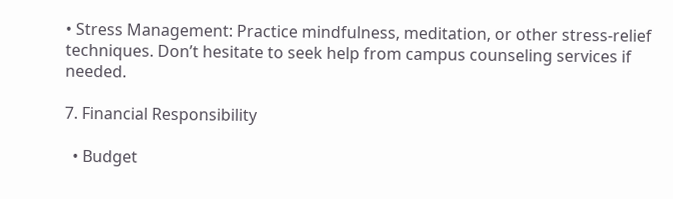• Stress Management: Practice mindfulness, meditation, or other stress-relief techniques. Don’t hesitate to seek help from campus counseling services if needed.

7. Financial Responsibility

  • Budget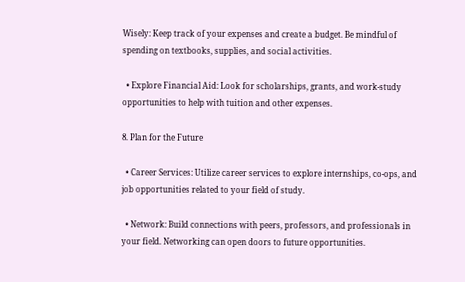Wisely: Keep track of your expenses and create a budget. Be mindful of spending on textbooks, supplies, and social activities.

  • Explore Financial Aid: Look for scholarships, grants, and work-study opportunities to help with tuition and other expenses.

8. Plan for the Future

  • Career Services: Utilize career services to explore internships, co-ops, and job opportunities related to your field of study.

  • Network: Build connections with peers, professors, and professionals in your field. Networking can open doors to future opportunities.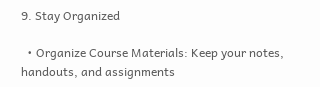9. Stay Organized

  • Organize Course Materials: Keep your notes, handouts, and assignments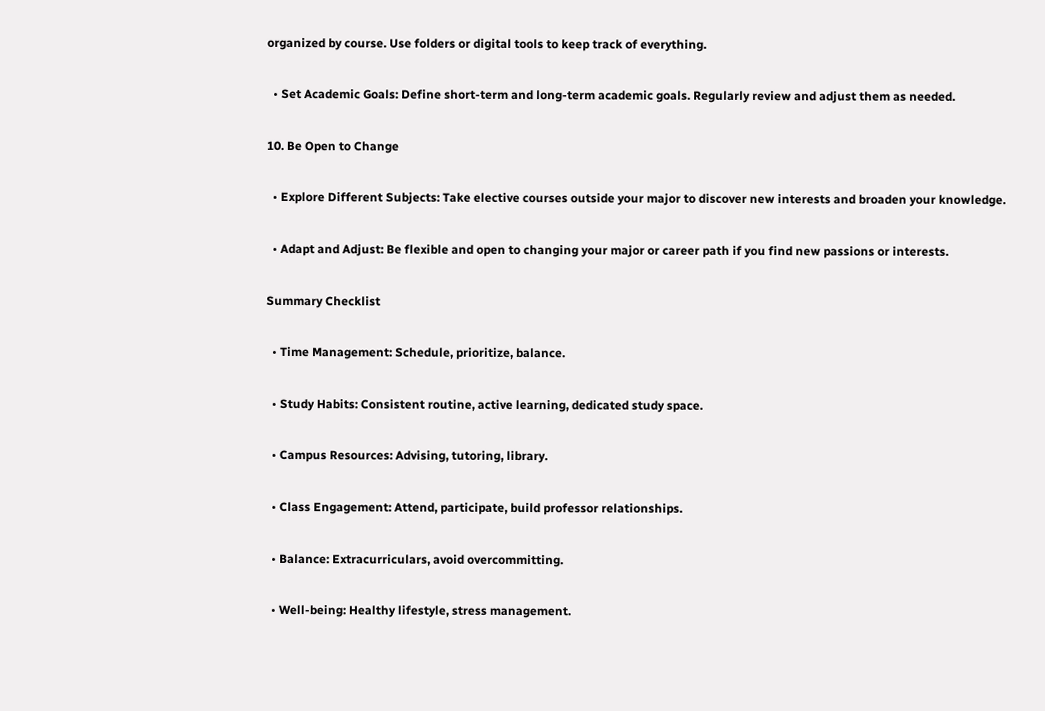organized by course. Use folders or digital tools to keep track of everything.

  • Set Academic Goals: Define short-term and long-term academic goals. Regularly review and adjust them as needed.

10. Be Open to Change

  • Explore Different Subjects: Take elective courses outside your major to discover new interests and broaden your knowledge.

  • Adapt and Adjust: Be flexible and open to changing your major or career path if you find new passions or interests.

Summary Checklist

  • Time Management: Schedule, prioritize, balance.

  • Study Habits: Consistent routine, active learning, dedicated study space.

  • Campus Resources: Advising, tutoring, library.

  • Class Engagement: Attend, participate, build professor relationships.

  • Balance: Extracurriculars, avoid overcommitting.

  • Well-being: Healthy lifestyle, stress management.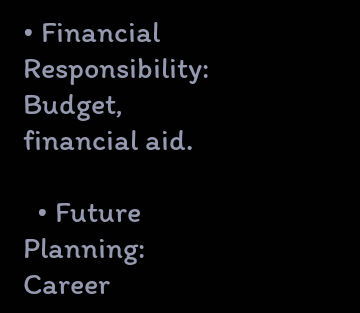• Financial Responsibility: Budget, financial aid.

  • Future Planning: Career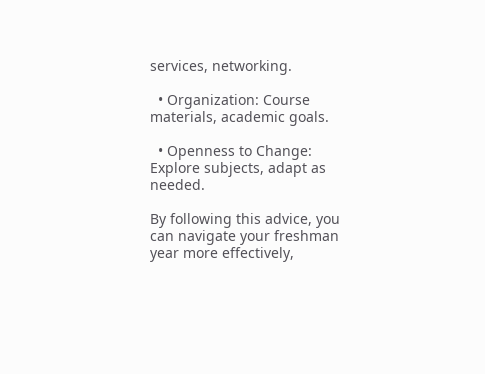services, networking.

  • Organization: Course materials, academic goals.

  • Openness to Change: Explore subjects, adapt as needed.

By following this advice, you can navigate your freshman year more effectively,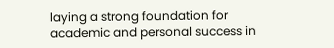laying a strong foundation for academic and personal success in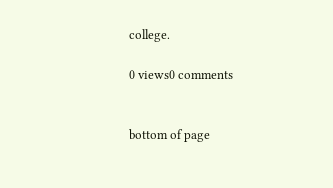college.

0 views0 comments


bottom of page